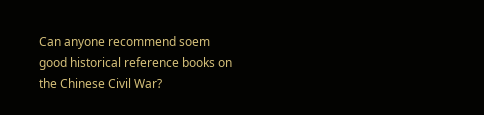Can anyone recommend soem good historical reference books on the Chinese Civil War?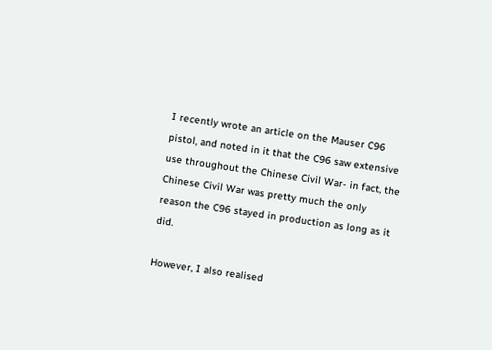I recently wrote an article on the Mauser C96 pistol, and noted in it that the C96 saw extensive use throughout the Chinese Civil War- in fact, the Chinese Civil War was pretty much the only reason the C96 stayed in production as long as it did.

However, I also realised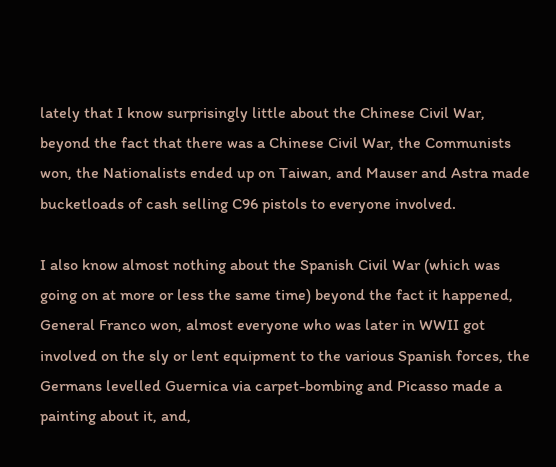lately that I know surprisingly little about the Chinese Civil War, beyond the fact that there was a Chinese Civil War, the Communists won, the Nationalists ended up on Taiwan, and Mauser and Astra made bucketloads of cash selling C96 pistols to everyone involved.

I also know almost nothing about the Spanish Civil War (which was going on at more or less the same time) beyond the fact it happened, General Franco won, almost everyone who was later in WWII got involved on the sly or lent equipment to the various Spanish forces, the Germans levelled Guernica via carpet-bombing and Picasso made a painting about it, and,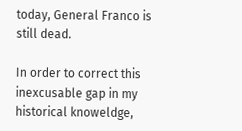today, General Franco is still dead.

In order to correct this inexcusable gap in my historical knoweldge,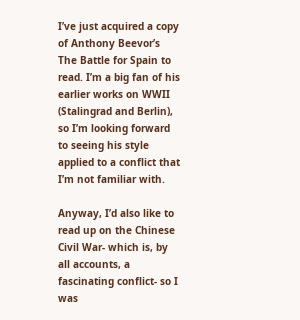I’ve just acquired a copy of Anthony Beevor’s The Battle for Spain to read. I’m a big fan of his earlier works on WWII (Stalingrad and Berlin), so I’m looking forward to seeing his style applied to a conflict that I’m not familiar with.

Anyway, I’d also like to read up on the Chinese Civil War- which is, by all accounts, a fascinating conflict- so I was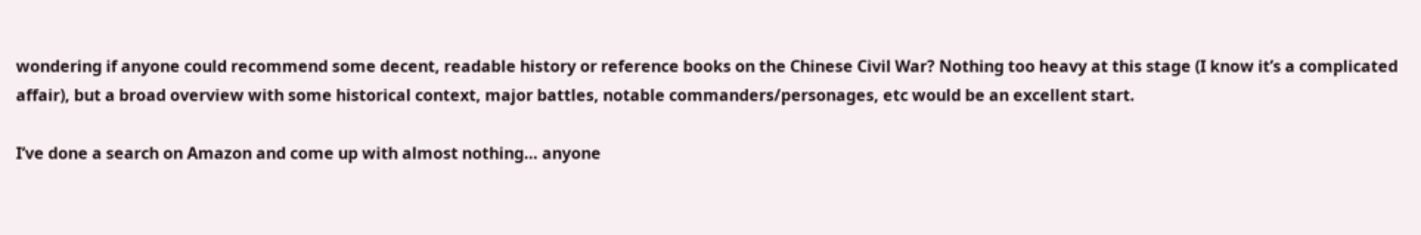wondering if anyone could recommend some decent, readable history or reference books on the Chinese Civil War? Nothing too heavy at this stage (I know it’s a complicated affair), but a broad overview with some historical context, major battles, notable commanders/personages, etc would be an excellent start.

I’ve done a search on Amazon and come up with almost nothing… anyone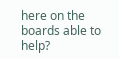here on the boards able to help?